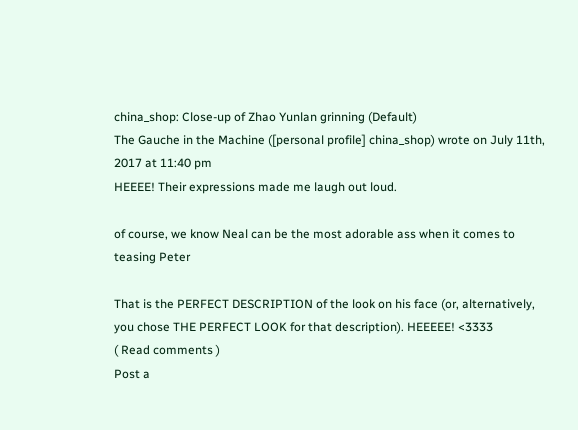china_shop: Close-up of Zhao Yunlan grinning (Default)
The Gauche in the Machine ([personal profile] china_shop) wrote on July 11th, 2017 at 11:40 pm
HEEEE! Their expressions made me laugh out loud.

of course, we know Neal can be the most adorable ass when it comes to teasing Peter

That is the PERFECT DESCRIPTION of the look on his face (or, alternatively, you chose THE PERFECT LOOK for that description). HEEEEE! <3333
( Read comments )
Post a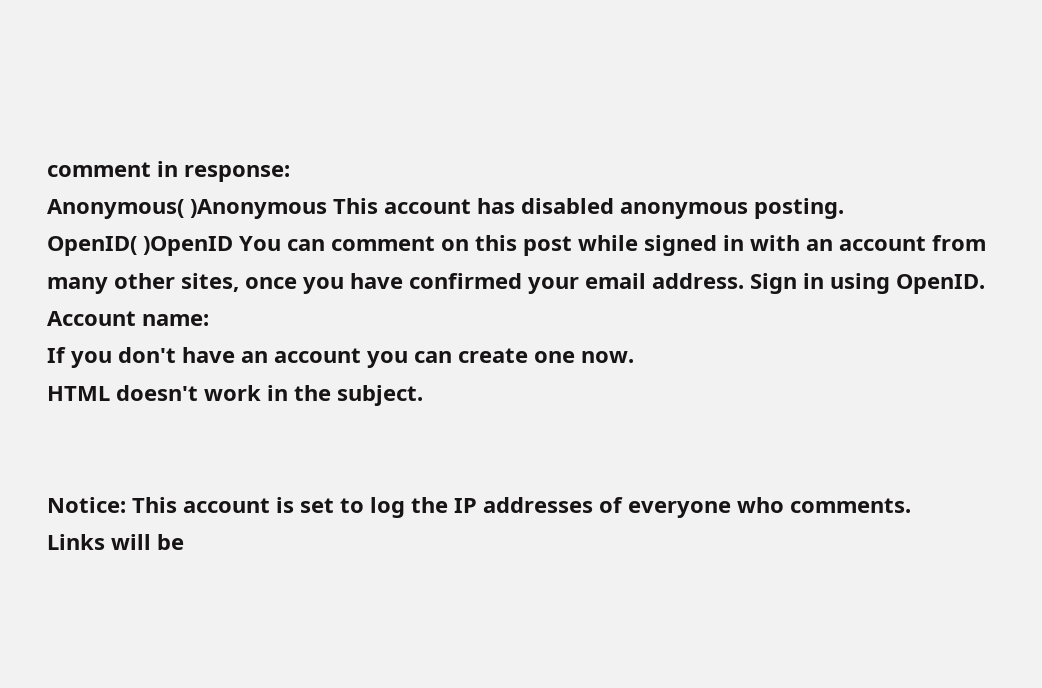comment in response:
Anonymous( )Anonymous This account has disabled anonymous posting.
OpenID( )OpenID You can comment on this post while signed in with an account from many other sites, once you have confirmed your email address. Sign in using OpenID.
Account name:
If you don't have an account you can create one now.
HTML doesn't work in the subject.


Notice: This account is set to log the IP addresses of everyone who comments.
Links will be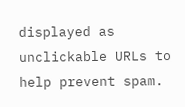displayed as unclickable URLs to help prevent spam.